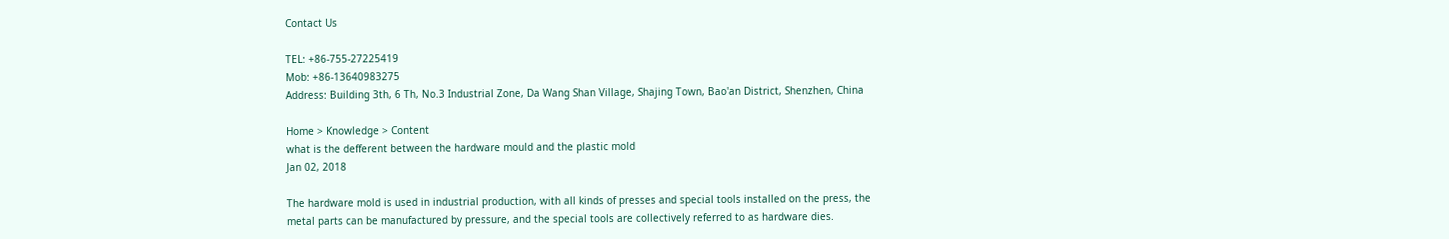Contact Us

TEL: +86-755-27225419
Mob: +86-13640983275
Address: Building 3th, 6 Th, No.3 Industrial Zone, Da Wang Shan Village, Shajing Town, Bao'an District, Shenzhen, China

Home > Knowledge > Content
what is the defferent between the hardware mould and the plastic mold
Jan 02, 2018

The hardware mold is used in industrial production, with all kinds of presses and special tools installed on the press, the metal parts can be manufactured by pressure, and the special tools are collectively referred to as hardware dies.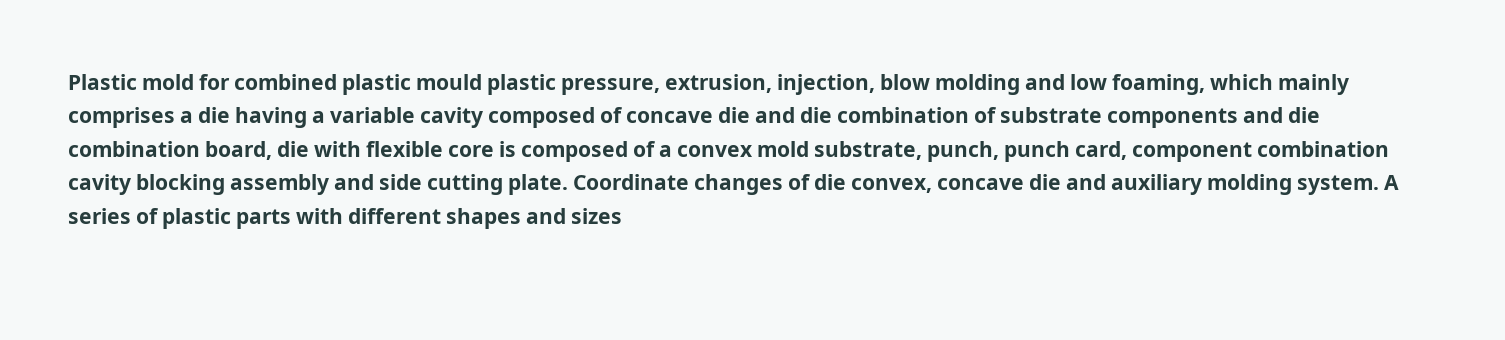Plastic mold for combined plastic mould plastic pressure, extrusion, injection, blow molding and low foaming, which mainly comprises a die having a variable cavity composed of concave die and die combination of substrate components and die combination board, die with flexible core is composed of a convex mold substrate, punch, punch card, component combination cavity blocking assembly and side cutting plate. Coordinate changes of die convex, concave die and auxiliary molding system. A series of plastic parts with different shapes and sizes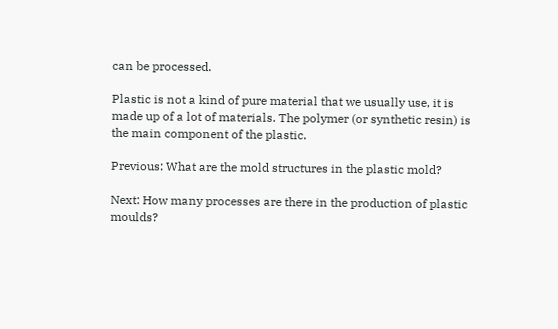can be processed.

Plastic is not a kind of pure material that we usually use, it is made up of a lot of materials. The polymer (or synthetic resin) is the main component of the plastic.

Previous: What are the mold structures in the plastic mold?

Next: How many processes are there in the production of plastic moulds?